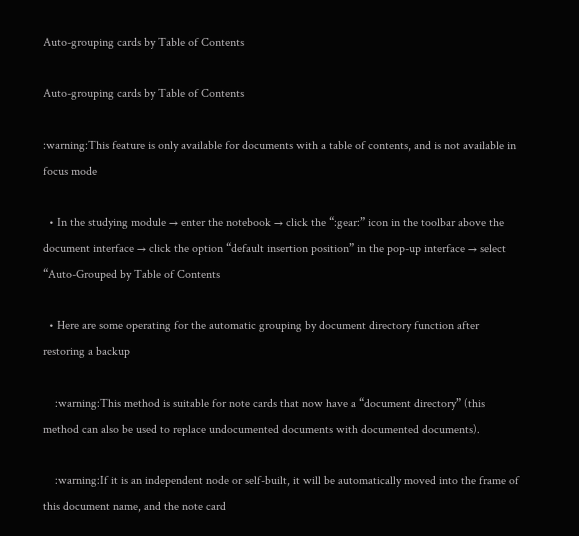Auto-grouping cards by Table of Contents

Auto-grouping cards by Table of Contents

:warning:This feature is only available for documents with a table of contents, and is not available in focus mode

  • In the studying module → enter the notebook → click the “:gear:” icon in the toolbar above the document interface → click the option “default insertion position” in the pop-up interface → select “Auto-Grouped by Table of Contents

  • Here are some operating for the automatic grouping by document directory function after restoring a backup

    :warning:This method is suitable for note cards that now have a “document directory” (this method can also be used to replace undocumented documents with documented documents).

    :warning:If it is an independent node or self-built, it will be automatically moved into the frame of this document name, and the note card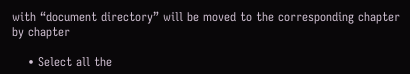with “document directory” will be moved to the corresponding chapter by chapter

    • Select all the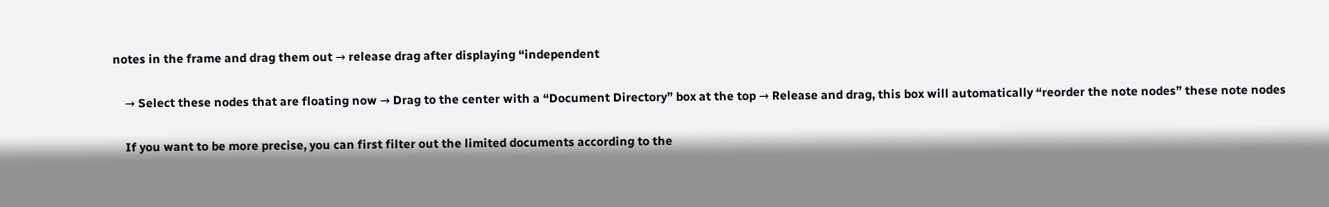notes in the frame and drag them out → release drag after displaying “independent

    → Select these nodes that are floating now → Drag to the center with a “Document Directory” box at the top → Release and drag, this box will automatically “reorder the note nodes” these note nodes

    If you want to be more precise, you can first filter out the limited documents according to the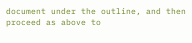document under the outline, and then proceed as above to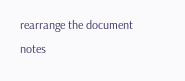rearrange the document notes